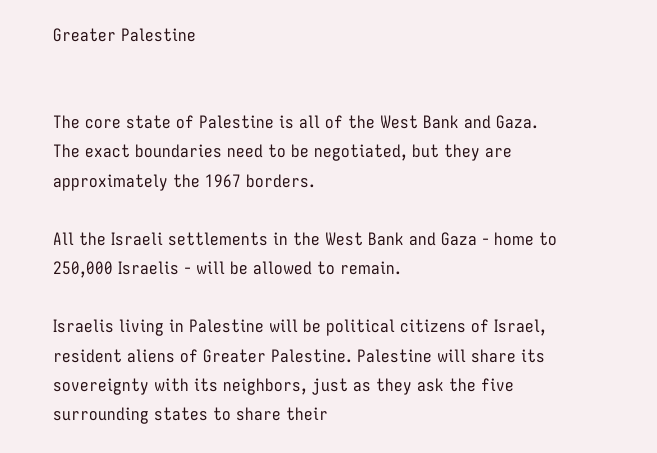Greater Palestine


The core state of Palestine is all of the West Bank and Gaza. The exact boundaries need to be negotiated, but they are approximately the 1967 borders.

All the Israeli settlements in the West Bank and Gaza - home to 250,000 Israelis - will be allowed to remain.

Israelis living in Palestine will be political citizens of Israel, resident aliens of Greater Palestine. Palestine will share its sovereignty with its neighbors, just as they ask the five surrounding states to share their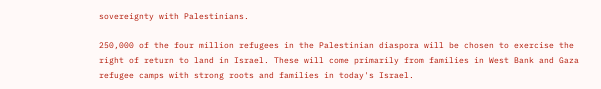sovereignty with Palestinians.

250,000 of the four million refugees in the Palestinian diaspora will be chosen to exercise the right of return to land in Israel. These will come primarily from families in West Bank and Gaza refugee camps with strong roots and families in today's Israel.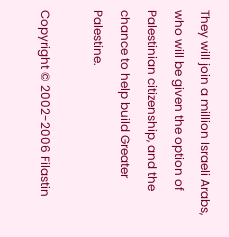They will join a million Israeli Arabs, who will be given the option of Palestinian citizenship, and the chance to help build Greater Palestine.

Copyright © 2002-2006 Filastin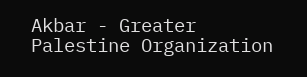Akbar - Greater Palestine Organization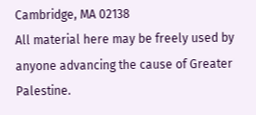Cambridge, MA 02138
All material here may be freely used by anyone advancing the cause of Greater Palestine.